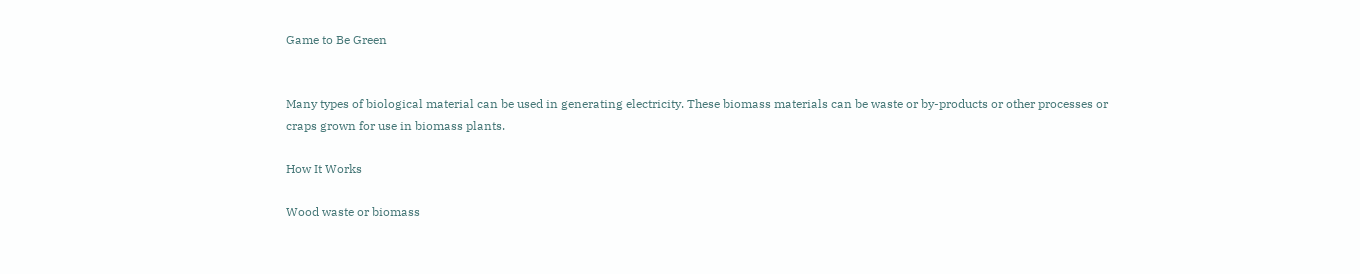Game to Be Green


Many types of biological material can be used in generating electricity. These biomass materials can be waste or by-products or other processes or craps grown for use in biomass plants.

How It Works

Wood waste or biomass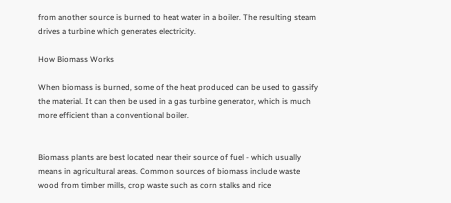from another source is burned to heat water in a boiler. The resulting steam drives a turbine which generates electricity.

How Biomass Works

When biomass is burned, some of the heat produced can be used to gassify the material. It can then be used in a gas turbine generator, which is much more efficient than a conventional boiler.


Biomass plants are best located near their source of fuel - which usually means in agricultural areas. Common sources of biomass include waste wood from timber mills, crop waste such as corn stalks and rice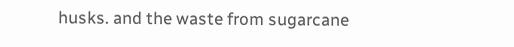husks. and the waste from sugarcane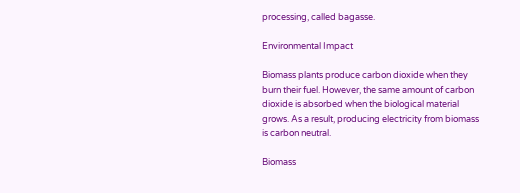processing, called bagasse.

Environmental Impact

Biomass plants produce carbon dioxide when they burn their fuel. However, the same amount of carbon dioxide is absorbed when the biological material grows. As a result, producing electricity from biomass is carbon neutral.

Biomass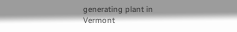generating plant in Vermont